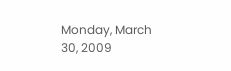Monday, March 30, 2009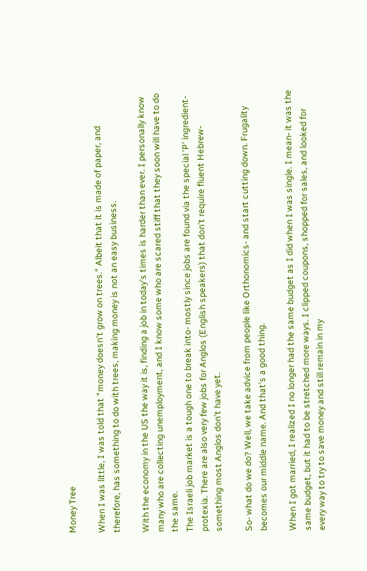Money Tree

When I was little, I was told that "money doesn't grow on trees." Albeit that it is made of paper, and therefore, has something to do with trees, making money is not an easy business.

With the economy in the US the way it is, finding a job in today's times is harder than ever. I personally know many who are collecting unemployment, and I know some who are scared stiff that they soon will have to do the same.
The Israeli job market is a tough one to break into- mostly since jobs are found via the special 'P' ingredient- protexia. There are also very few jobs for Anglos (English speakers) that don't require fluent Hebrew- something most Anglos don't have yet.

So- what do we do? Well, we take advice from people like Orthonomics- and start cutting down. Frugality becomes our middle name. And that's a good thing.

When I got married, I realized I no longer had the same budget as I did when I was single. I mean- it was the same budget, but it had to be stretched more ways. I clipped coupons, shopped for sales, and looked for every way to try to save money and still remain in my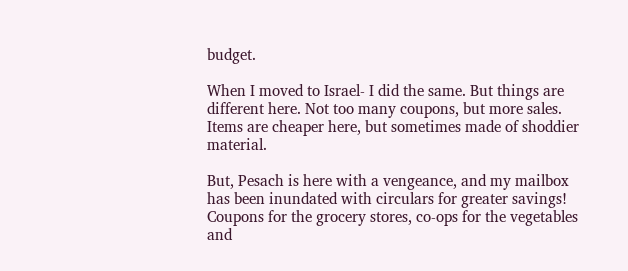budget.

When I moved to Israel- I did the same. But things are different here. Not too many coupons, but more sales. Items are cheaper here, but sometimes made of shoddier material.

But, Pesach is here with a vengeance, and my mailbox has been inundated with circulars for greater savings! Coupons for the grocery stores, co-ops for the vegetables and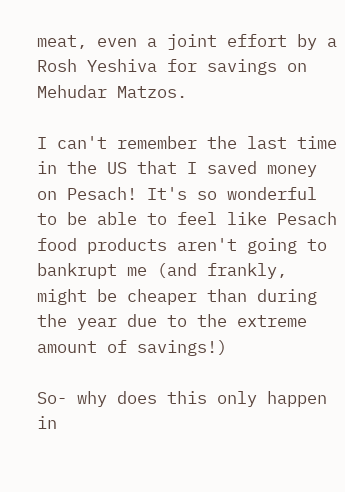meat, even a joint effort by a Rosh Yeshiva for savings on Mehudar Matzos.

I can't remember the last time in the US that I saved money on Pesach! It's so wonderful to be able to feel like Pesach food products aren't going to bankrupt me (and frankly, might be cheaper than during the year due to the extreme amount of savings!)

So- why does this only happen in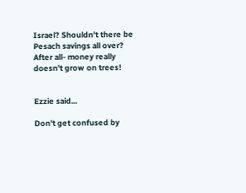Israel? Shouldn't there be Pesach savings all over?
After all- money really doesn't grow on trees!


Ezzie said...

Don't get confused by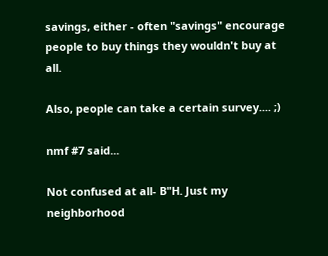savings, either - often "savings" encourage people to buy things they wouldn't buy at all.

Also, people can take a certain survey.... ;)

nmf #7 said...

Not confused at all- B"H. Just my neighborhood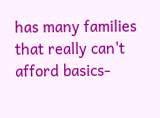has many families that really can't afford basics-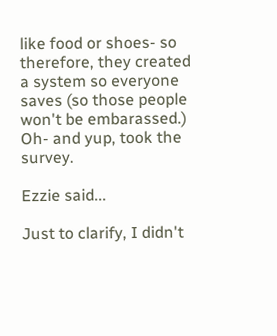like food or shoes- so therefore, they created a system so everyone saves (so those people won't be embarassed.)
Oh- and yup, took the survey.

Ezzie said...

Just to clarify, I didn't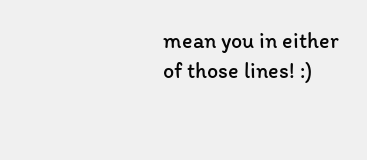mean you in either of those lines! :)